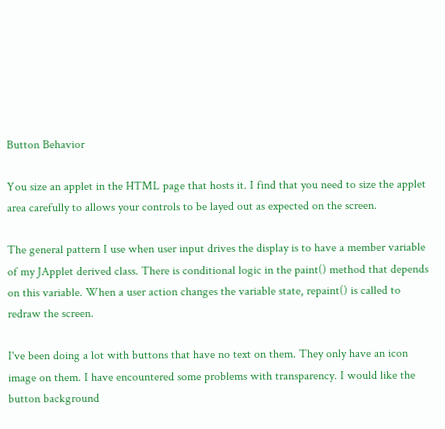Button Behavior

You size an applet in the HTML page that hosts it. I find that you need to size the applet area carefully to allows your controls to be layed out as expected on the screen.

The general pattern I use when user input drives the display is to have a member variable of my JApplet derived class. There is conditional logic in the paint() method that depends on this variable. When a user action changes the variable state, repaint() is called to redraw the screen.

I've been doing a lot with buttons that have no text on them. They only have an icon image on them. I have encountered some problems with transparency. I would like the button background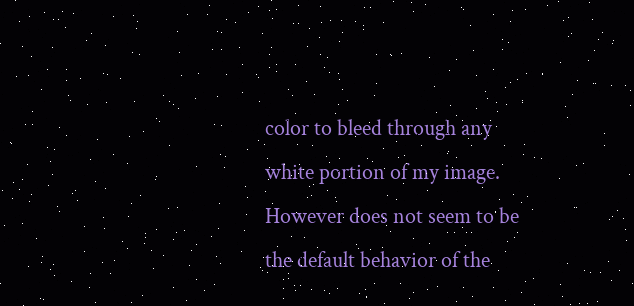color to bleed through any white portion of my image. However does not seem to be the default behavior of the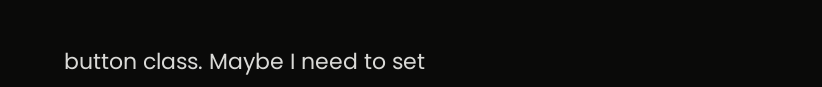button class. Maybe I need to set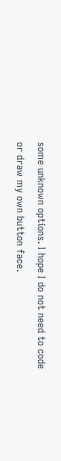some unknown options. I hope I do not need to code or draw my own button face.